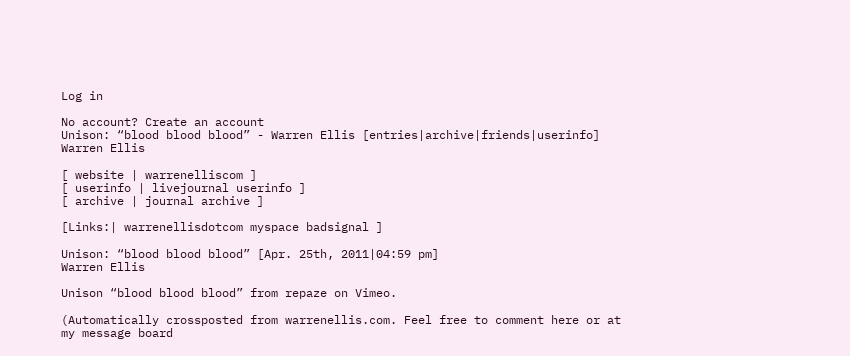Log in

No account? Create an account
Unison: “blood blood blood” - Warren Ellis [entries|archive|friends|userinfo]
Warren Ellis

[ website | warrenelliscom ]
[ userinfo | livejournal userinfo ]
[ archive | journal archive ]

[Links:| warrenellisdotcom myspace badsignal ]

Unison: “blood blood blood” [Apr. 25th, 2011|04:59 pm]
Warren Ellis

Unison “blood blood blood” from repaze on Vimeo.

(Automatically crossposted from warrenellis.com. Feel free to comment here or at my message board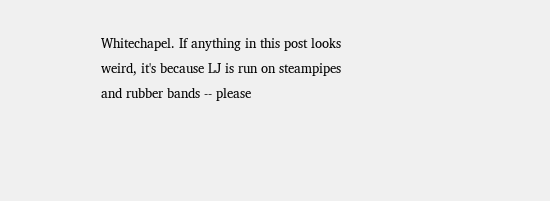Whitechapel. If anything in this post looks weird, it's because LJ is run on steampipes and rubber bands -- please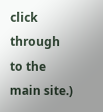click through to the main site.)